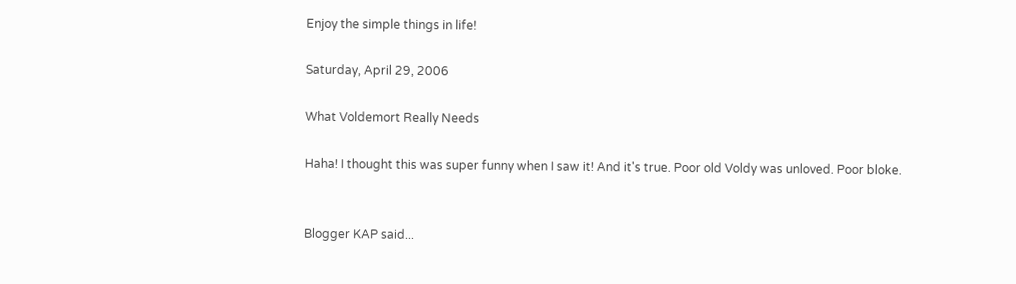Enjoy the simple things in life!

Saturday, April 29, 2006

What Voldemort Really Needs

Haha! I thought this was super funny when I saw it! And it's true. Poor old Voldy was unloved. Poor bloke.


Blogger KAP said...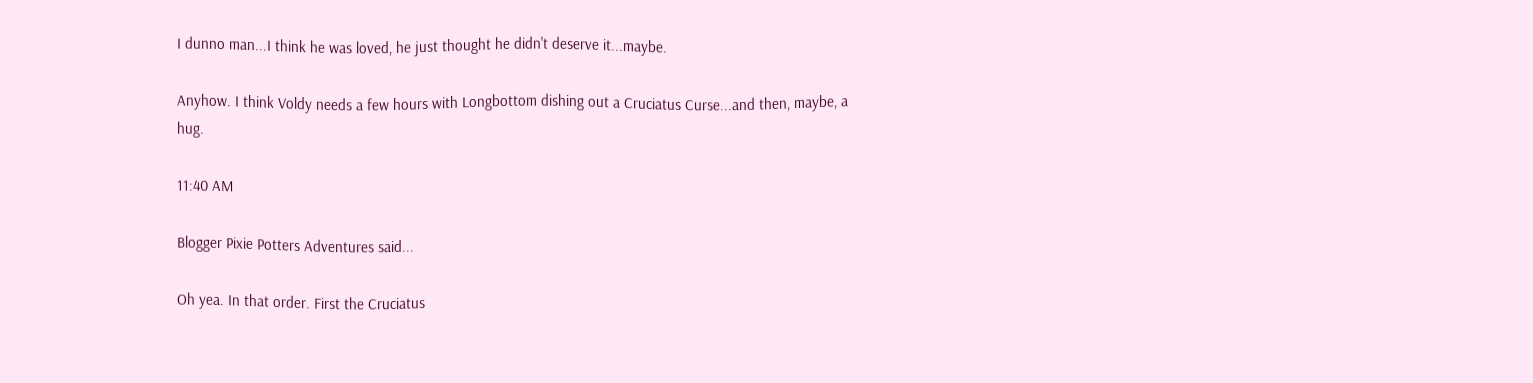I dunno man...I think he was loved, he just thought he didn't deserve it...maybe.

Anyhow. I think Voldy needs a few hours with Longbottom dishing out a Cruciatus Curse...and then, maybe, a hug.

11:40 AM

Blogger Pixie Potters Adventures said...

Oh yea. In that order. First the Cruciatus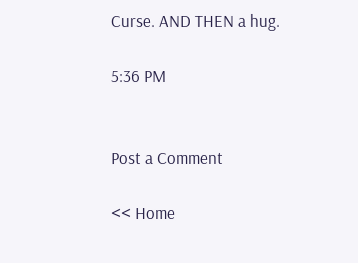Curse. AND THEN a hug.

5:36 PM


Post a Comment

<< Home